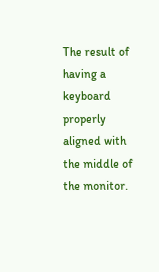The result of having a keyboard properly aligned with the middle of the monitor.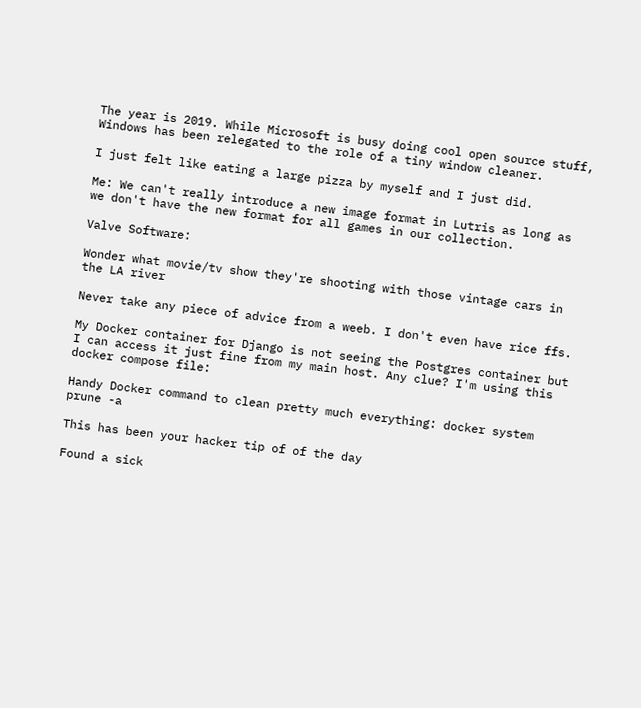The year is 2019. While Microsoft is busy doing cool open source stuff, Windows has been relegated to the role of a tiny window cleaner.

I just felt like eating a large pizza by myself and I just did.

Me: We can't really introduce a new image format in Lutris as long as we don't have the new format for all games in our collection.

Valve Software:

Wonder what movie/tv show they're shooting with those vintage cars in the LA river

Never take any piece of advice from a weeb. I don't even have rice ffs.

My Docker container for Django is not seeing the Postgres container but I can access it just fine from my main host. Any clue? I'm using this docker compose file:

Handy Docker command to clean pretty much everything: docker system prune -a

This has been your hacker tip of of the day

Found a sick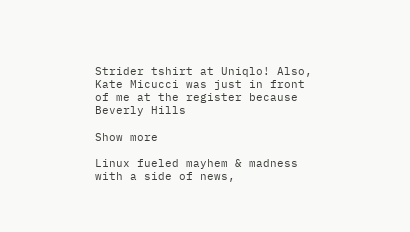Strider tshirt at Uniqlo! Also, Kate Micucci was just in front of me at the register because Beverly Hills

Show more

Linux fueled mayhem & madness with a side of news,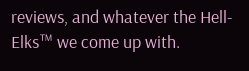reviews, and whatever the Hell-Elks™ we come up with.